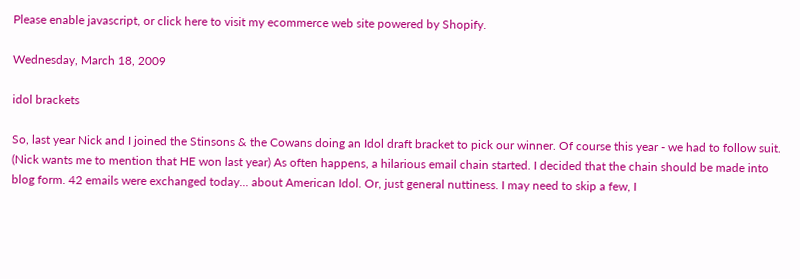Please enable javascript, or click here to visit my ecommerce web site powered by Shopify.

Wednesday, March 18, 2009

idol brackets

So, last year Nick and I joined the Stinsons & the Cowans doing an Idol draft bracket to pick our winner. Of course this year - we had to follow suit. (Nick wants me to mention that HE won last year) As often happens, a hilarious email chain started. I decided that the chain should be made into blog form. 42 emails were exchanged today... about American Idol. Or, just general nuttiness. I may need to skip a few, I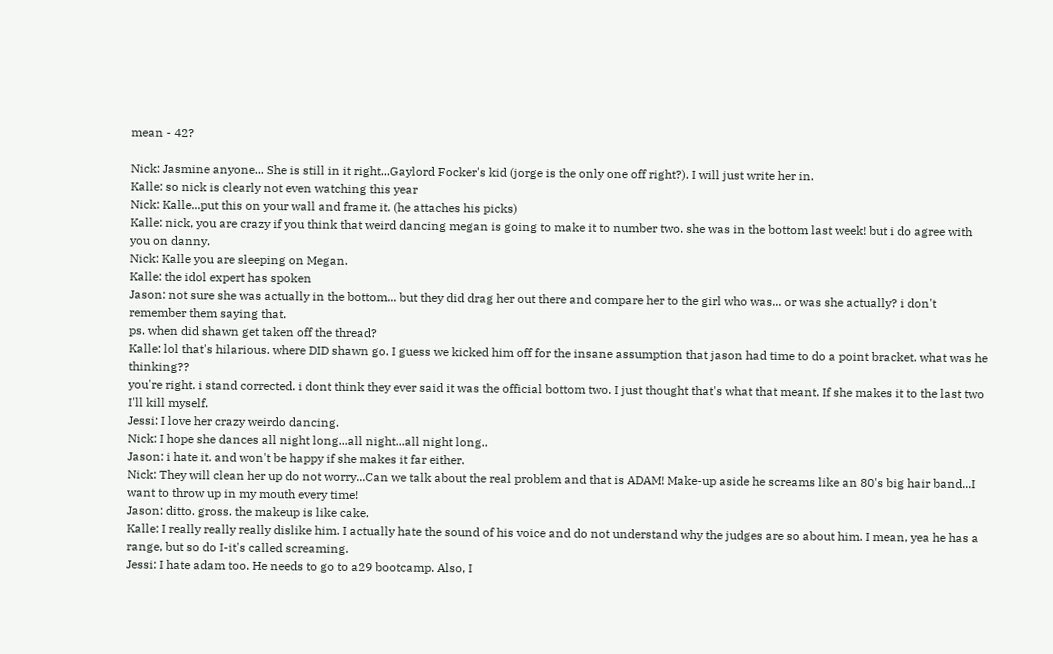mean - 42?

Nick: Jasmine anyone... She is still in it right...Gaylord Focker's kid (jorge is the only one off right?). I will just write her in.
Kalle: so nick is clearly not even watching this year
Nick: Kalle...put this on your wall and frame it. (he attaches his picks)
Kalle: nick, you are crazy if you think that weird dancing megan is going to make it to number two. she was in the bottom last week! but i do agree with you on danny.
Nick: Kalle you are sleeping on Megan.
Kalle: the idol expert has spoken
Jason: not sure she was actually in the bottom... but they did drag her out there and compare her to the girl who was... or was she actually? i don't remember them saying that.
ps. when did shawn get taken off the thread?
Kalle: lol that's hilarious. where DID shawn go. I guess we kicked him off for the insane assumption that jason had time to do a point bracket. what was he thinking??
you're right. i stand corrected. i dont think they ever said it was the official bottom two. I just thought that's what that meant. If she makes it to the last two I'll kill myself.
Jessi: I love her crazy weirdo dancing.
Nick: I hope she dances all night long...all night...all night long..
Jason: i hate it. and won't be happy if she makes it far either.
Nick: They will clean her up do not worry...Can we talk about the real problem and that is ADAM! Make-up aside he screams like an 80's big hair band...I want to throw up in my mouth every time!
Jason: ditto. gross. the makeup is like cake.
Kalle: I really really really dislike him. I actually hate the sound of his voice and do not understand why the judges are so about him. I mean, yea he has a range, but so do I-it's called screaming.
Jessi: I hate adam too. He needs to go to a29 bootcamp. Also, I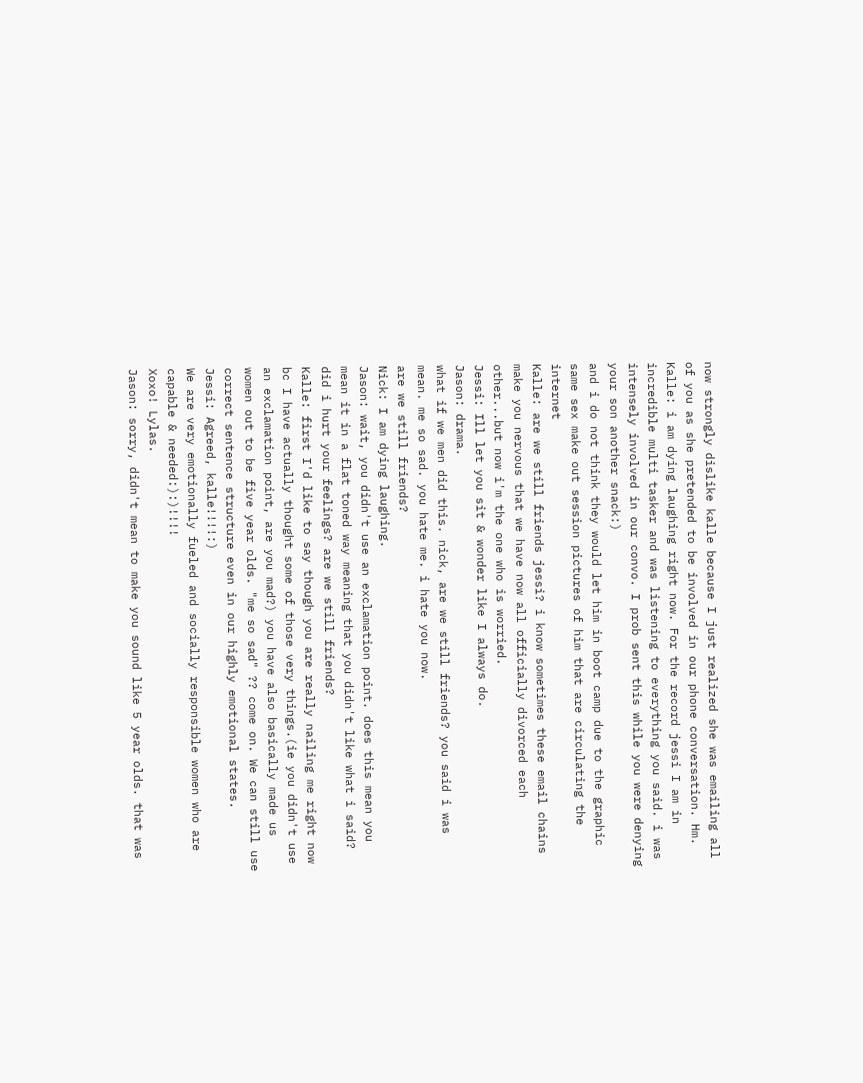now strongly dislike kalle because I just realized she was emailing all of you as she pretended to be involved in our phone conversation. Hm.
Kalle: i am dying laughing right now. For the record jessi I am in incredible multi tasker and was listening to everything you said. i was intensely involved in our convo. I prob sent this while you were denying your son another snack:)
and i do not think they would let him in boot camp due to the graphic same sex make out session pictures of him that are circulating the internet
Kalle: are we still friends jessi? i know sometimes these email chains make you nervous that we have now all officially divorced each other...but now i'm the one who is worried.
Jessi: Ill let you sit & wonder like I always do.
Jason: drama.
what if we men did this. nick, are we still friends? you said i was mean. me so sad. you hate me. i hate you now.
are we still friends?
Nick: I am dying laughing.
Jason: wait, you didn't use an exclamation point. does this mean you mean it in a flat toned way meaning that you didn't like what i said? did i hurt your feelings? are we still friends?
Kalle: first I'd like to say though you are really nailing me right now bc I have actually thought some of those very things.(ie you didn't use an exclamation point, are you mad?) you have also basically made us women out to be five year olds. "me so sad" ?? come on. We can still use correct sentence structure even in our highly emotional states.
Jessi: Agreed, kalle!!!!:)
We are very emotionally fueled and socially responsible women who are capable & needed:):)!!!!
Xoxo! Lylas.
Jason: sorry, didn't mean to make you sound like 5 year olds. that was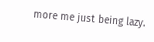more me just being lazy.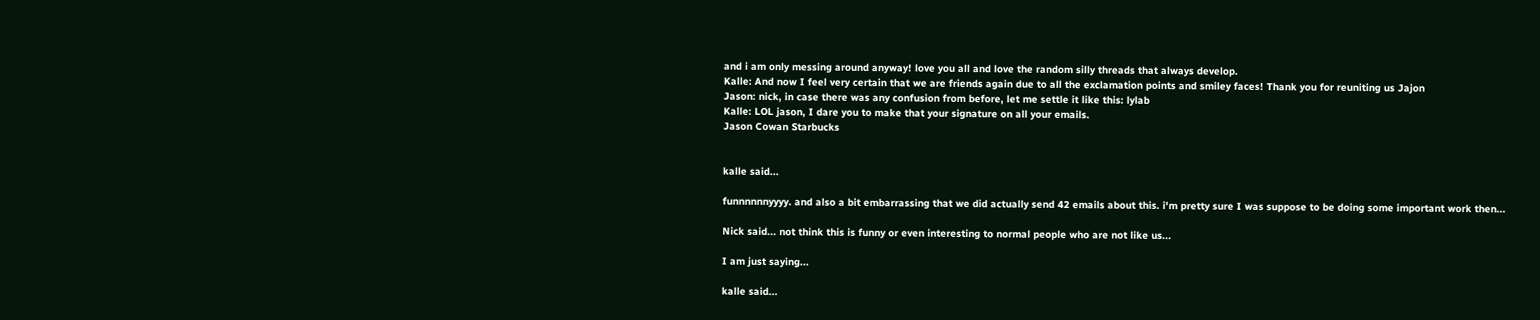and i am only messing around anyway! love you all and love the random silly threads that always develop.
Kalle: And now I feel very certain that we are friends again due to all the exclamation points and smiley faces! Thank you for reuniting us Jajon
Jason: nick, in case there was any confusion from before, let me settle it like this: lylab
Kalle: LOL jason, I dare you to make that your signature on all your emails.
Jason Cowan Starbucks


kalle said...

funnnnnnyyyy. and also a bit embarrassing that we did actually send 42 emails about this. i'm pretty sure I was suppose to be doing some important work then...

Nick said... not think this is funny or even interesting to normal people who are not like us...

I am just saying...

kalle said...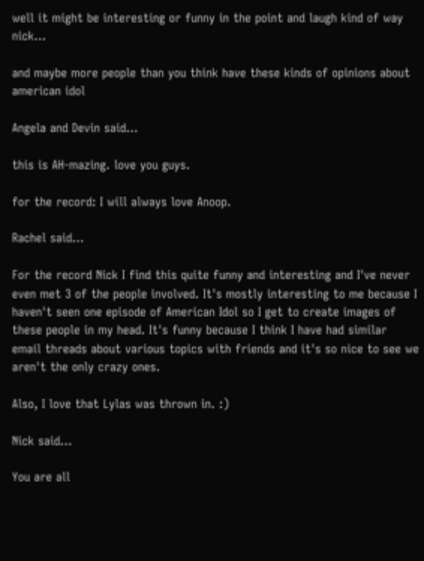well it might be interesting or funny in the point and laugh kind of way nick...

and maybe more people than you think have these kinds of opinions about american idol

Angela and Devin said...

this is AH-mazing. love you guys.

for the record: I will always love Anoop.

Rachel said...

For the record Nick I find this quite funny and interesting and I've never even met 3 of the people involved. It's mostly interesting to me because I haven't seen one episode of American Idol so I get to create images of these people in my head. It's funny because I think I have had similar email threads about various topics with friends and it's so nice to see we aren't the only crazy ones.

Also, I love that Lylas was thrown in. :)

Nick said...

You are all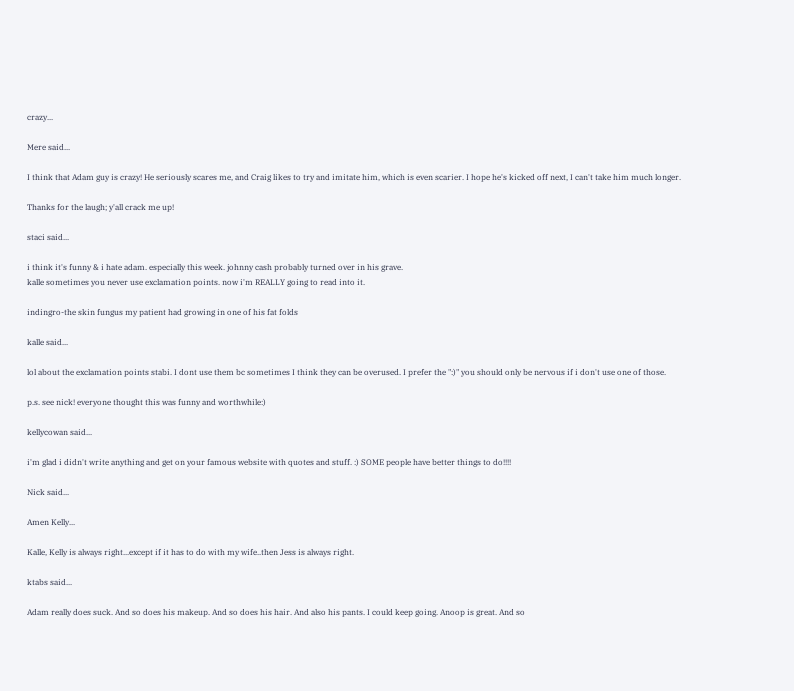crazy...

Mere said...

I think that Adam guy is crazy! He seriously scares me, and Craig likes to try and imitate him, which is even scarier. I hope he's kicked off next, I can't take him much longer.

Thanks for the laugh; y'all crack me up!

staci said...

i think it's funny & i hate adam. especially this week. johnny cash probably turned over in his grave.
kalle sometimes you never use exclamation points. now i'm REALLY going to read into it.

indingro-the skin fungus my patient had growing in one of his fat folds

kalle said...

lol about the exclamation points stabi. I dont use them bc sometimes I think they can be overused. I prefer the ":)" you should only be nervous if i don't use one of those.

p.s. see nick! everyone thought this was funny and worthwhile:)

kellycowan said...

i'm glad i didn't write anything and get on your famous website with quotes and stuff. :) SOME people have better things to do!!!!

Nick said...

Amen Kelly...

Kalle, Kelly is always right...except if it has to do with my wife..then Jess is always right.

ktabs said...

Adam really does suck. And so does his makeup. And so does his hair. And also his pants. I could keep going. Anoop is great. And so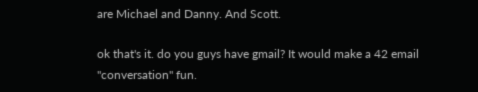are Michael and Danny. And Scott.

ok that's it. do you guys have gmail? It would make a 42 email "conversation" fun.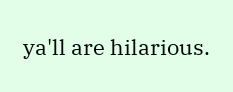ya'll are hilarious.